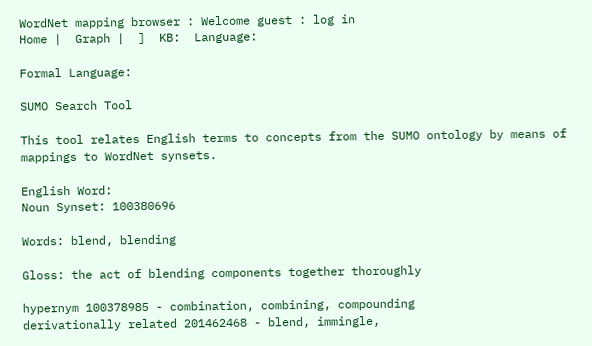WordNet mapping browser : Welcome guest : log in
Home |  Graph |  ]  KB:  Language:

Formal Language:

SUMO Search Tool

This tool relates English terms to concepts from the SUMO ontology by means of mappings to WordNet synsets.

English Word:
Noun Synset: 100380696

Words: blend, blending

Gloss: the act of blending components together thoroughly

hypernym 100378985 - combination, combining, compounding
derivationally related 201462468 - blend, immingle,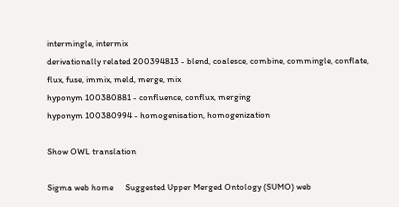intermingle, intermix
derivationally related 200394813 - blend, coalesce, combine, commingle, conflate, flux, fuse, immix, meld, merge, mix
hyponym 100380881 - confluence, conflux, merging
hyponym 100380994 - homogenisation, homogenization

Show OWL translation

Sigma web home      Suggested Upper Merged Ontology (SUMO) web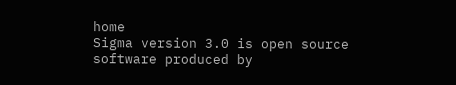home
Sigma version 3.0 is open source software produced by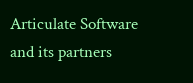Articulate Software and its partners